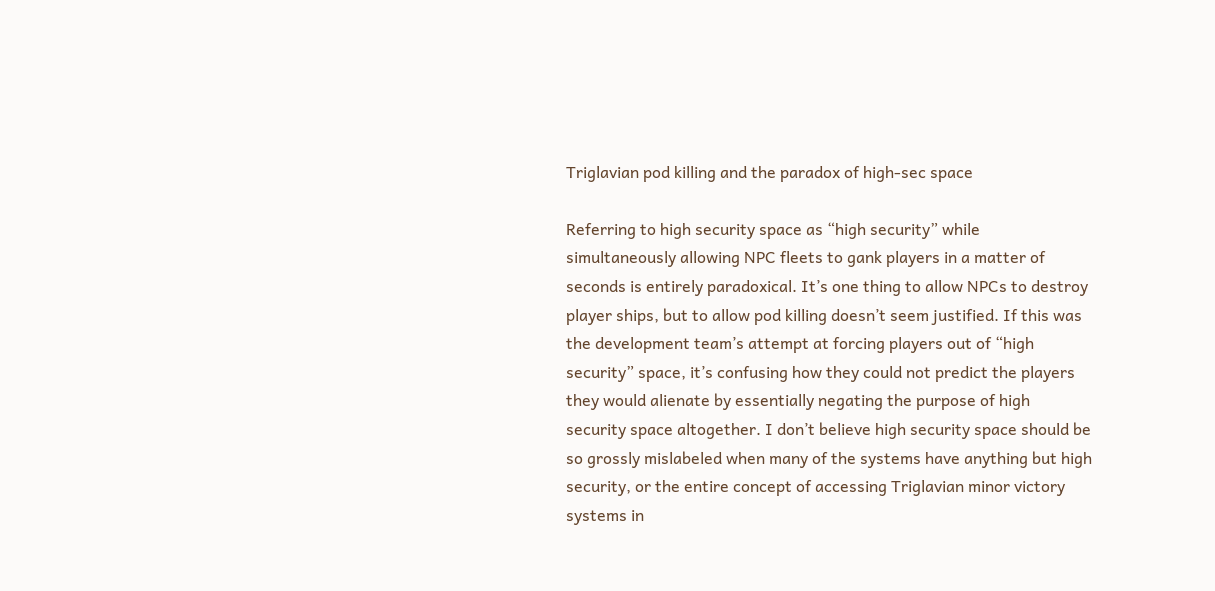Triglavian pod killing and the paradox of high-sec space

Referring to high security space as “high security” while simultaneously allowing NPC fleets to gank players in a matter of seconds is entirely paradoxical. It’s one thing to allow NPCs to destroy player ships, but to allow pod killing doesn’t seem justified. If this was the development team’s attempt at forcing players out of “high security” space, it’s confusing how they could not predict the players they would alienate by essentially negating the purpose of high security space altogether. I don’t believe high security space should be so grossly mislabeled when many of the systems have anything but high security, or the entire concept of accessing Triglavian minor victory systems in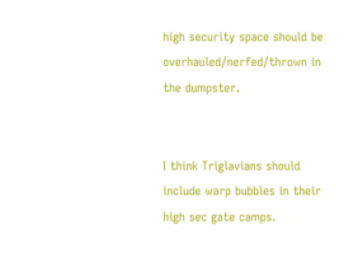high security space should be overhauled/nerfed/thrown in the dumpster.


I think Triglavians should include warp bubbles in their high sec gate camps.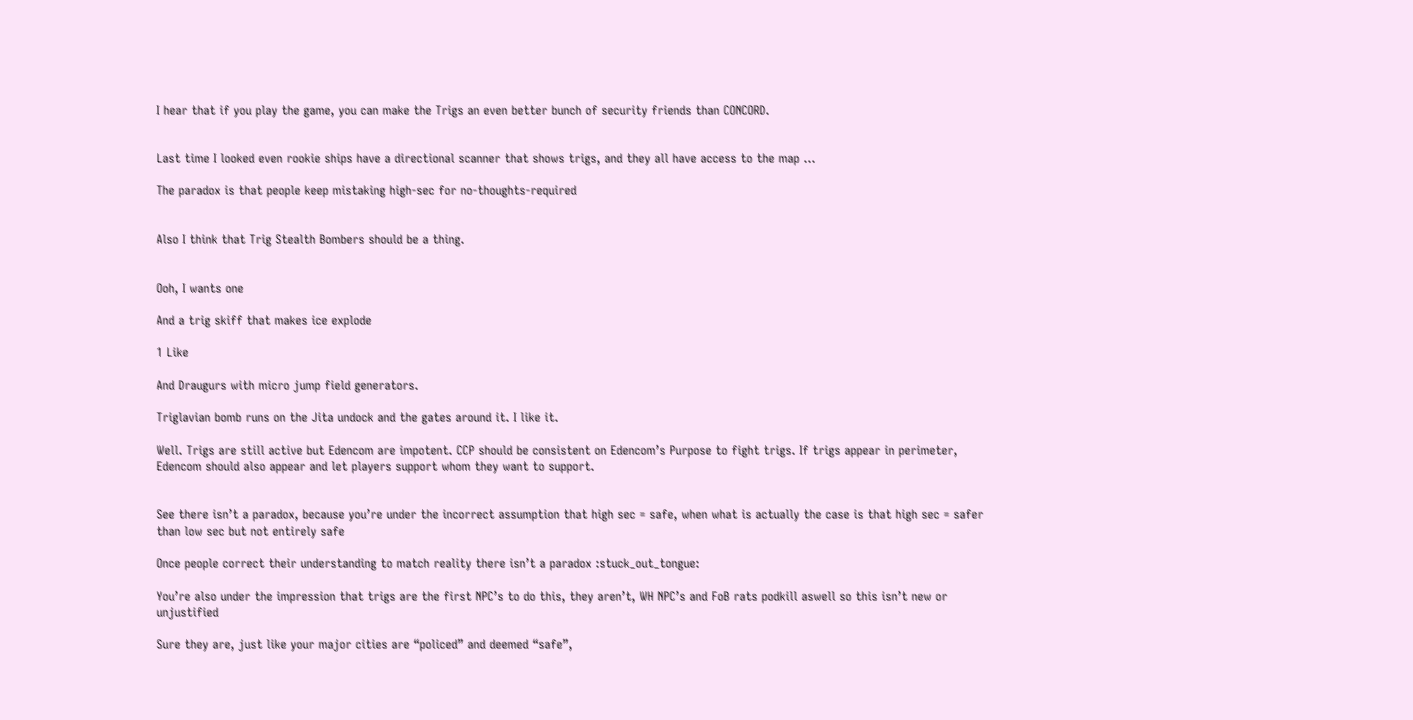I hear that if you play the game, you can make the Trigs an even better bunch of security friends than CONCORD.


Last time I looked even rookie ships have a directional scanner that shows trigs, and they all have access to the map …

The paradox is that people keep mistaking high-sec for no-thoughts-required


Also I think that Trig Stealth Bombers should be a thing.


Ooh, I wants one

And a trig skiff that makes ice explode

1 Like

And Draugurs with micro jump field generators.

Triglavian bomb runs on the Jita undock and the gates around it. I like it.

Well. Trigs are still active but Edencom are impotent. CCP should be consistent on Edencom’s Purpose to fight trigs. If trigs appear in perimeter, Edencom should also appear and let players support whom they want to support.


See there isn’t a paradox, because you’re under the incorrect assumption that high sec = safe, when what is actually the case is that high sec = safer than low sec but not entirely safe

Once people correct their understanding to match reality there isn’t a paradox :stuck_out_tongue:

You’re also under the impression that trigs are the first NPC’s to do this, they aren’t, WH NPC’s and FoB rats podkill aswell so this isn’t new or unjustified

Sure they are, just like your major cities are “policed” and deemed “safe”,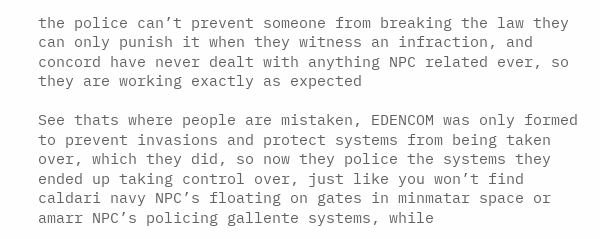the police can’t prevent someone from breaking the law they can only punish it when they witness an infraction, and concord have never dealt with anything NPC related ever, so they are working exactly as expected

See thats where people are mistaken, EDENCOM was only formed to prevent invasions and protect systems from being taken over, which they did, so now they police the systems they ended up taking control over, just like you won’t find caldari navy NPC’s floating on gates in minmatar space or amarr NPC’s policing gallente systems, while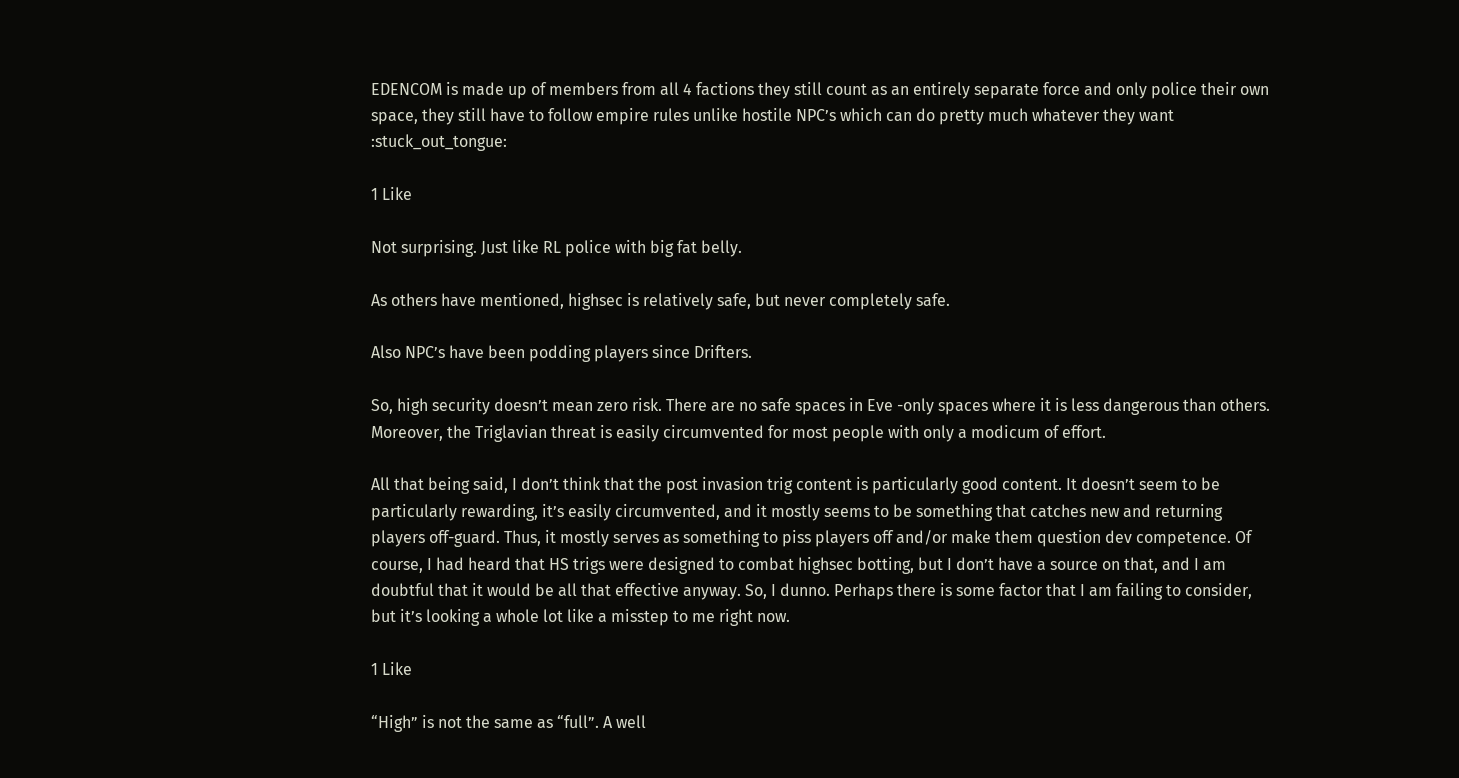EDENCOM is made up of members from all 4 factions they still count as an entirely separate force and only police their own space, they still have to follow empire rules unlike hostile NPC’s which can do pretty much whatever they want :stuck_out_tongue:

1 Like

Not surprising. Just like RL police with big fat belly.

As others have mentioned, highsec is relatively safe, but never completely safe.

Also NPC’s have been podding players since Drifters.

So, high security doesn’t mean zero risk. There are no safe spaces in Eve -only spaces where it is less dangerous than others. Moreover, the Triglavian threat is easily circumvented for most people with only a modicum of effort.

All that being said, I don’t think that the post invasion trig content is particularly good content. It doesn’t seem to be particularly rewarding, it’s easily circumvented, and it mostly seems to be something that catches new and returning players off-guard. Thus, it mostly serves as something to piss players off and/or make them question dev competence. Of course, I had heard that HS trigs were designed to combat highsec botting, but I don’t have a source on that, and I am doubtful that it would be all that effective anyway. So, I dunno. Perhaps there is some factor that I am failing to consider, but it’s looking a whole lot like a misstep to me right now.

1 Like

“High” is not the same as “full”. A well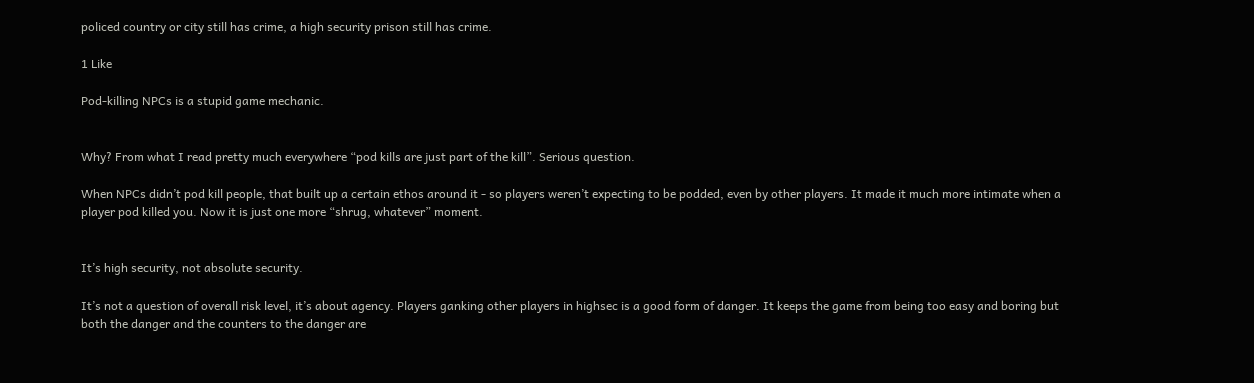policed country or city still has crime, a high security prison still has crime.

1 Like

Pod-killing NPCs is a stupid game mechanic.


Why? From what I read pretty much everywhere “pod kills are just part of the kill”. Serious question.

When NPCs didn’t pod kill people, that built up a certain ethos around it - so players weren’t expecting to be podded, even by other players. It made it much more intimate when a player pod killed you. Now it is just one more “shrug, whatever” moment.


It’s high security, not absolute security.

It’s not a question of overall risk level, it’s about agency. Players ganking other players in highsec is a good form of danger. It keeps the game from being too easy and boring but both the danger and the counters to the danger are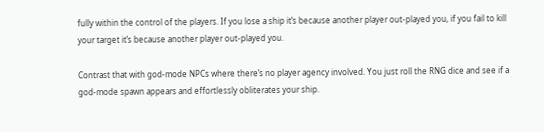fully within the control of the players. If you lose a ship it’s because another player out-played you, if you fail to kill your target it’s because another player out-played you.

Contrast that with god-mode NPCs where there’s no player agency involved. You just roll the RNG dice and see if a god-mode spawn appears and effortlessly obliterates your ship.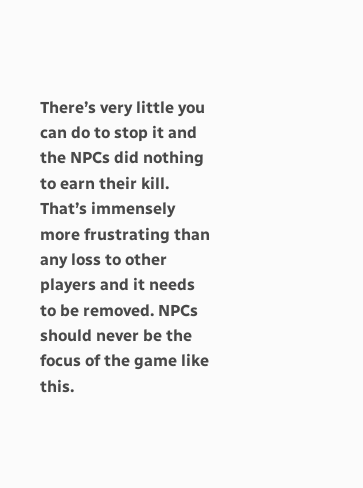There’s very little you can do to stop it and the NPCs did nothing to earn their kill. That’s immensely more frustrating than any loss to other players and it needs to be removed. NPCs should never be the focus of the game like this.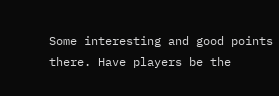Some interesting and good points there. Have players be the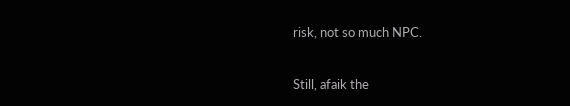risk, not so much NPC.

Still, afaik the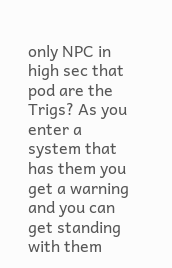only NPC in high sec that pod are the Trigs? As you enter a system that has them you get a warning and you can get standing with them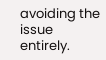avoiding the issue entirely.